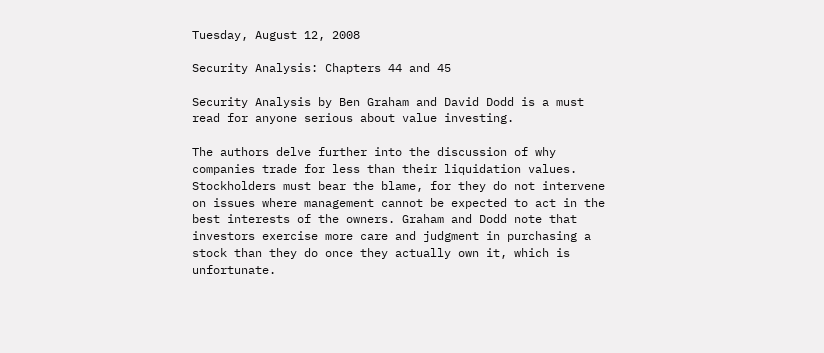Tuesday, August 12, 2008

Security Analysis: Chapters 44 and 45

Security Analysis by Ben Graham and David Dodd is a must read for anyone serious about value investing.

The authors delve further into the discussion of why companies trade for less than their liquidation values. Stockholders must bear the blame, for they do not intervene on issues where management cannot be expected to act in the best interests of the owners. Graham and Dodd note that investors exercise more care and judgment in purchasing a stock than they do once they actually own it, which is unfortunate.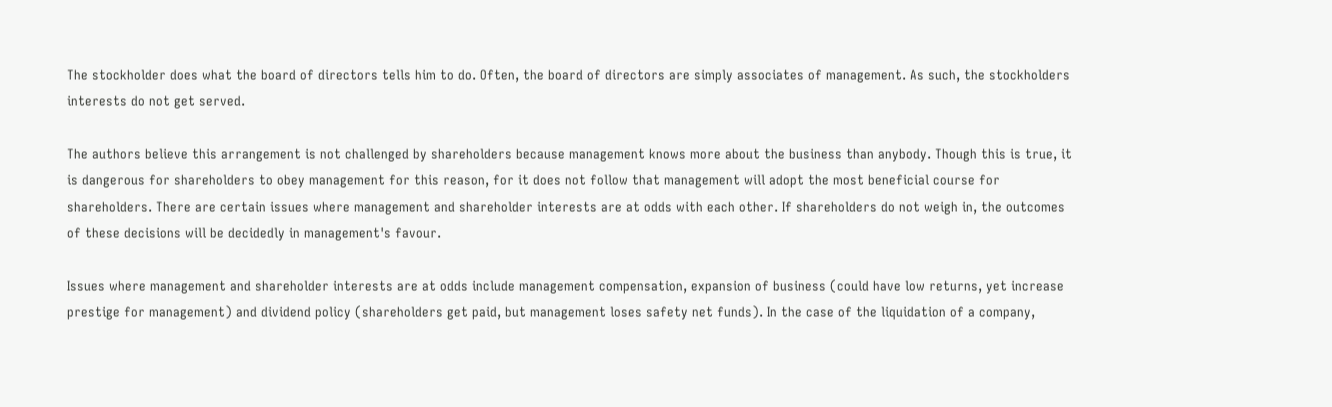The stockholder does what the board of directors tells him to do. Often, the board of directors are simply associates of management. As such, the stockholders interests do not get served.

The authors believe this arrangement is not challenged by shareholders because management knows more about the business than anybody. Though this is true, it is dangerous for shareholders to obey management for this reason, for it does not follow that management will adopt the most beneficial course for shareholders. There are certain issues where management and shareholder interests are at odds with each other. If shareholders do not weigh in, the outcomes of these decisions will be decidedly in management's favour.

Issues where management and shareholder interests are at odds include management compensation, expansion of business (could have low returns, yet increase prestige for management) and dividend policy (shareholders get paid, but management loses safety net funds). In the case of the liquidation of a company,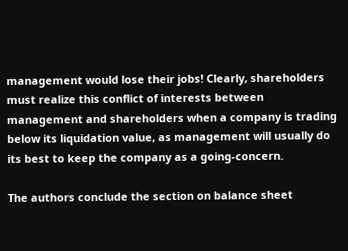management would lose their jobs! Clearly, shareholders must realize this conflict of interests between management and shareholders when a company is trading below its liquidation value, as management will usually do its best to keep the company as a going-concern.

The authors conclude the section on balance sheet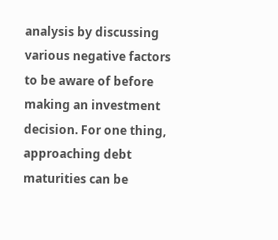analysis by discussing various negative factors to be aware of before making an investment decision. For one thing, approaching debt maturities can be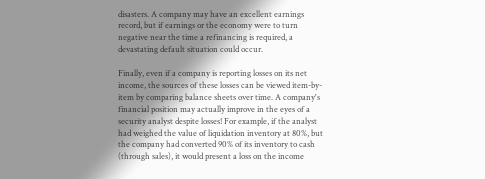disasters. A company may have an excellent earnings record, but if earnings or the economy were to turn negative near the time a refinancing is required, a devastating default situation could occur.

Finally, even if a company is reporting losses on its net income, the sources of these losses can be viewed item-by-item by comparing balance sheets over time. A company's financial position may actually improve in the eyes of a security analyst despite losses! For example, if the analyst had weighed the value of liquidation inventory at 80%, but the company had converted 90% of its inventory to cash (through sales), it would present a loss on the income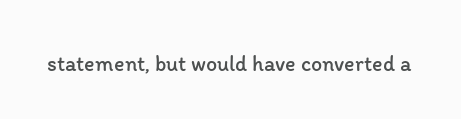statement, but would have converted a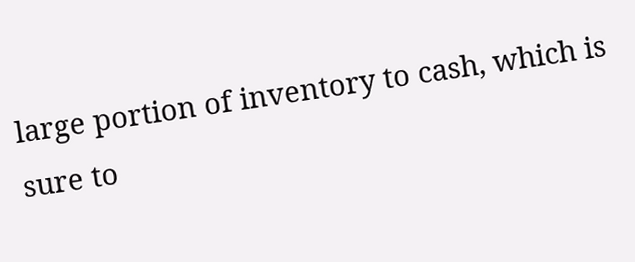large portion of inventory to cash, which is sure to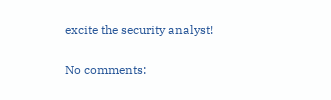excite the security analyst!

No comments: